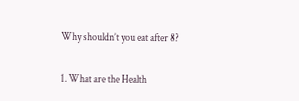Why shouldn’t you eat after 8?

1. What are the Health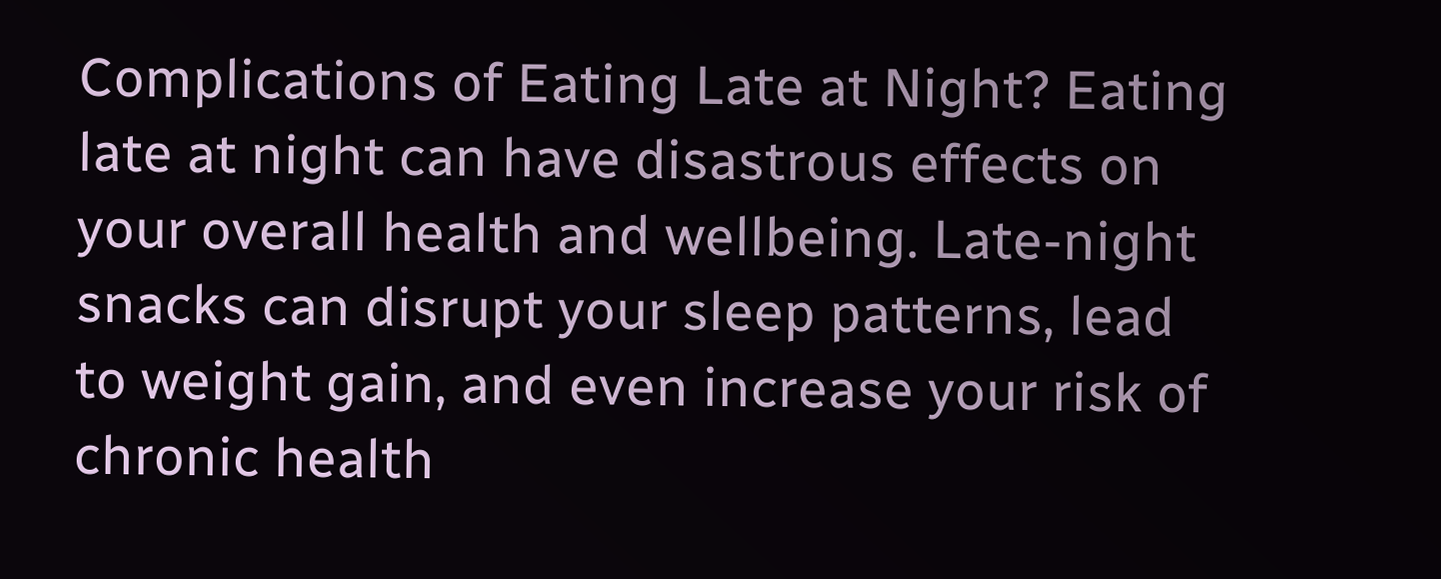Complications of Eating Late at Night? Eating late at night can have disastrous effects on your overall health and wellbeing. Late-night snacks can disrupt your sleep patterns, lead to weight gain, and even increase your risk of chronic health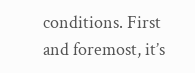conditions. First and foremost, it’s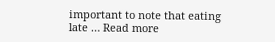important to note that eating late … Read more